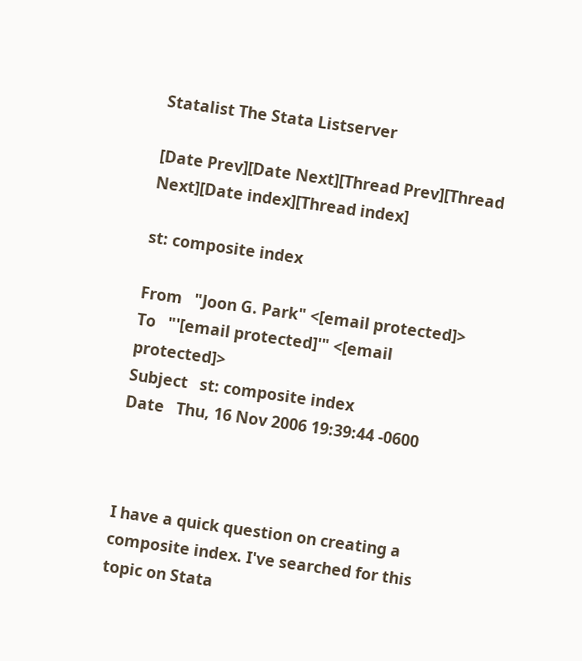Statalist The Stata Listserver

[Date Prev][Date Next][Thread Prev][Thread Next][Date index][Thread index]

st: composite index

From   "Joon G. Park" <[email protected]>
To   "'[email protected]'" <[email protected]>
Subject   st: composite index
Date   Thu, 16 Nov 2006 19:39:44 -0600



I have a quick question on creating a composite index. I've searched for this topic on Stata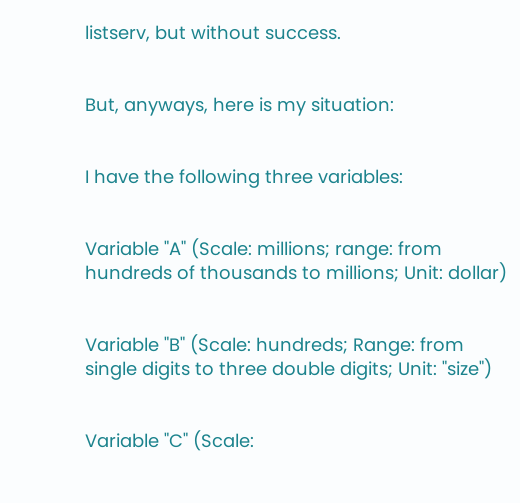listserv, but without success.


But, anyways, here is my situation:


I have the following three variables:


Variable "A" (Scale: millions; range: from hundreds of thousands to millions; Unit: dollar)


Variable "B" (Scale: hundreds; Range: from single digits to three double digits; Unit: "size")


Variable "C" (Scale: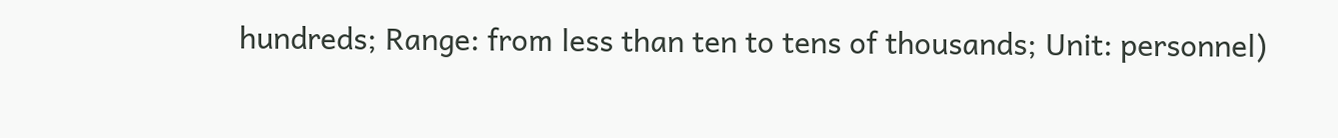hundreds; Range: from less than ten to tens of thousands; Unit: personnel)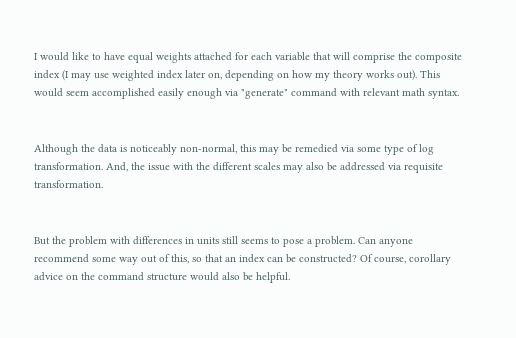I would like to have equal weights attached for each variable that will comprise the composite index (I may use weighted index later on, depending on how my theory works out). This would seem accomplished easily enough via "generate" command with relevant math syntax.


Although the data is noticeably non-normal, this may be remedied via some type of log transformation. And, the issue with the different scales may also be addressed via requisite transformation.


But the problem with differences in units still seems to pose a problem. Can anyone recommend some way out of this, so that an index can be constructed? Of course, corollary advice on the command structure would also be helpful.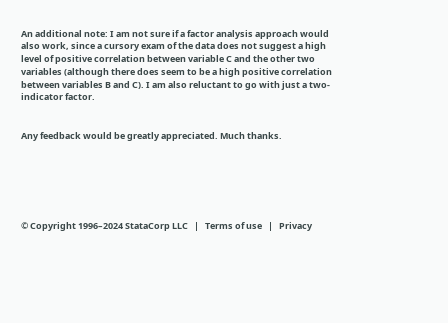An additional note: I am not sure if a factor analysis approach would also work, since a cursory exam of the data does not suggest a high level of positive correlation between variable C and the other two variables (although there does seem to be a high positive correlation between variables B and C). I am also reluctant to go with just a two-indicator factor.


Any feedback would be greatly appreciated. Much thanks.






© Copyright 1996–2024 StataCorp LLC   |   Terms of use   |   Privacy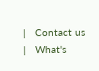|   Contact us   |   What's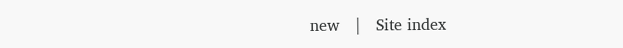new   |   Site index